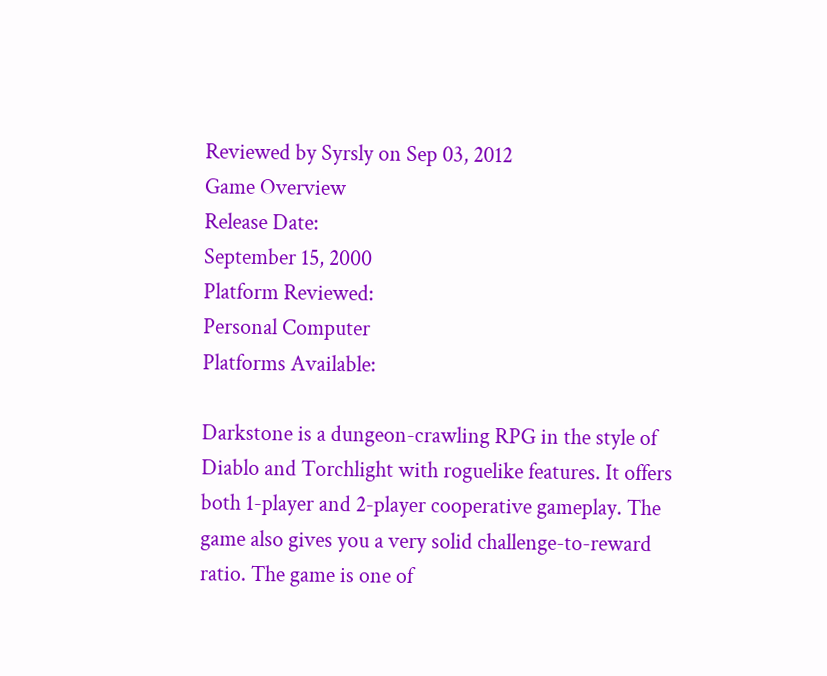Reviewed by Syrsly on Sep 03, 2012
Game Overview
Release Date:
September 15, 2000
Platform Reviewed:
Personal Computer
Platforms Available:

Darkstone is a dungeon-crawling RPG in the style of Diablo and Torchlight with roguelike features. It offers both 1-player and 2-player cooperative gameplay. The game also gives you a very solid challenge-to-reward ratio. The game is one of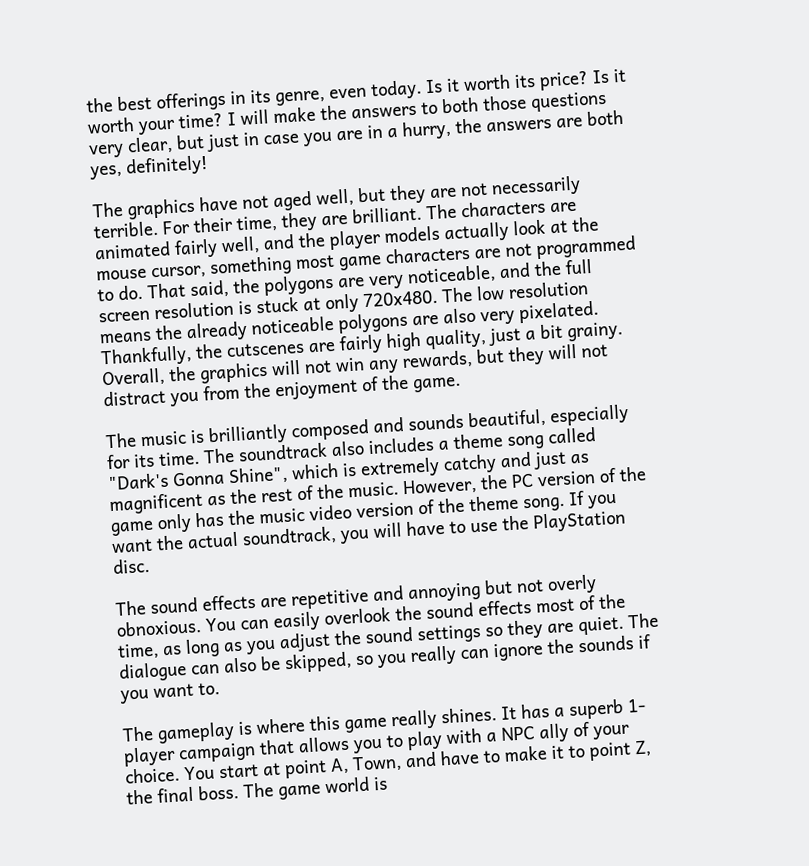the best offerings in its genre, even today. Is it worth its price? Is it worth your time? I will make the answers to both those questions very clear, but just in case you are in a hurry, the answers are both yes, definitely!

The graphics have not aged well, but they are not necessarily terrible. For their time, they are brilliant. The characters are animated fairly well, and the player models actually look at the mouse cursor, something most game characters are not programmed to do. That said, the polygons are very noticeable, and the full screen resolution is stuck at only 720x480. The low resolution means the already noticeable polygons are also very pixelated. Thankfully, the cutscenes are fairly high quality, just a bit grainy. Overall, the graphics will not win any rewards, but they will not distract you from the enjoyment of the game.

The music is brilliantly composed and sounds beautiful, especially for its time. The soundtrack also includes a theme song called "Dark's Gonna Shine", which is extremely catchy and just as magnificent as the rest of the music. However, the PC version of the game only has the music video version of the theme song. If you want the actual soundtrack, you will have to use the PlayStation disc.

The sound effects are repetitive and annoying but not overly obnoxious. You can easily overlook the sound effects most of the time, as long as you adjust the sound settings so they are quiet. The dialogue can also be skipped, so you really can ignore the sounds if you want to.

The gameplay is where this game really shines. It has a superb 1-player campaign that allows you to play with a NPC ally of your choice. You start at point A, Town, and have to make it to point Z, the final boss. The game world is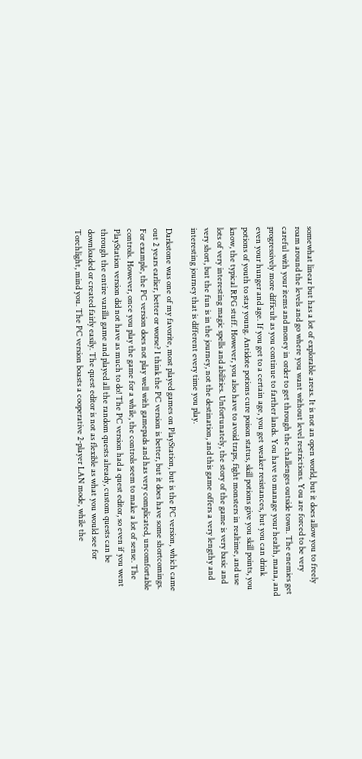somewhat linear but has a lot of explorable areas. It is not an open world, but it does allow you to freely roam around the levels and go where you want without level restrictions. You are forced to be very careful with your items and money in order to get through the challenges outside town. The enemies get progressively more difficult as you continue to farther lands. You have to manage your health, mana, and even your hunger and age. If you get to a certain age, you get weaker resistances, but you can drink potions of youth to stay young. Antidote potions cure poison status, skill potions give you skill points, you know, the typical RPG stuff. However, you also have to avoid traps, fight monsters in realtime, and use lots of very interesting magic spells and abilities. Unfortunately, the story of the game is very basic and very short, but the fun is in the journey, not the destination, and this game offers a very lengthy and interesting journey that is different every time you play.

Darkstone was one of my favorite, most played games on PlayStation, but is the PC version, which came out 2 years earlier, better or worse? I think the PC version is better, but it does have some shortcomings. For example, the PC version does not play well with gamepads and has very complicated, uncomfortable controls. However, once you play the game for a while, the controls seem to make a lot of sense. The PlayStation version did not have as much to do! The PC version had a quest editor, so even if you went through the entire vanilla game and played all the random quests already, custom quests can be downloaded or created fairly easily. The quest editor is not as flexible as what you would see for Torchlight, mind you. The PC version boasts a cooperative 2-player LAN mode, while the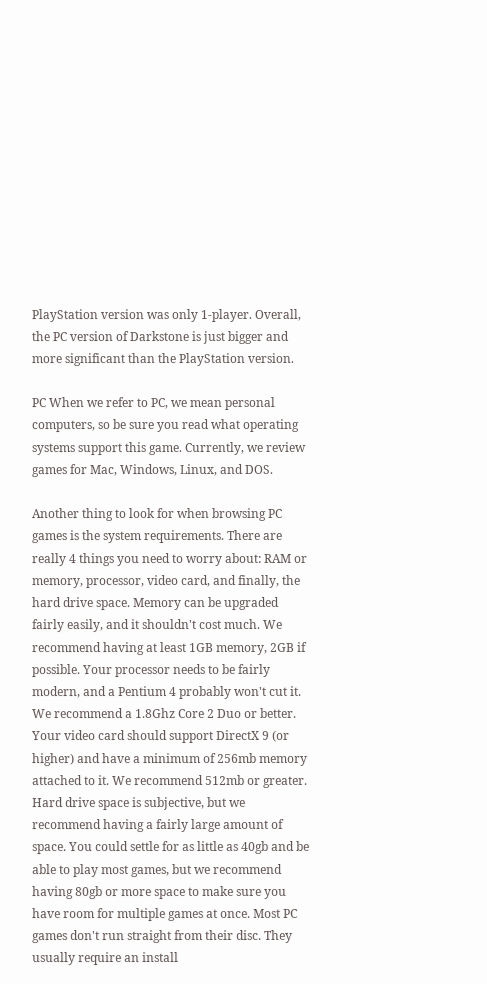PlayStation version was only 1-player. Overall, the PC version of Darkstone is just bigger and more significant than the PlayStation version.

PC When we refer to PC, we mean personal computers, so be sure you read what operating systems support this game. Currently, we review games for Mac, Windows, Linux, and DOS.

Another thing to look for when browsing PC games is the system requirements. There are really 4 things you need to worry about: RAM or memory, processor, video card, and finally, the hard drive space. Memory can be upgraded fairly easily, and it shouldn't cost much. We recommend having at least 1GB memory, 2GB if possible. Your processor needs to be fairly modern, and a Pentium 4 probably won't cut it. We recommend a 1.8Ghz Core 2 Duo or better. Your video card should support DirectX 9 (or higher) and have a minimum of 256mb memory attached to it. We recommend 512mb or greater. Hard drive space is subjective, but we recommend having a fairly large amount of space. You could settle for as little as 40gb and be able to play most games, but we recommend having 80gb or more space to make sure you have room for multiple games at once. Most PC games don't run straight from their disc. They usually require an install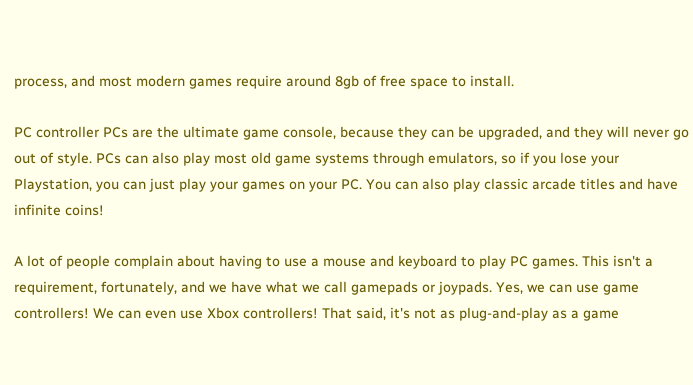process, and most modern games require around 8gb of free space to install.

PC controller PCs are the ultimate game console, because they can be upgraded, and they will never go out of style. PCs can also play most old game systems through emulators, so if you lose your Playstation, you can just play your games on your PC. You can also play classic arcade titles and have infinite coins!

A lot of people complain about having to use a mouse and keyboard to play PC games. This isn't a requirement, fortunately, and we have what we call gamepads or joypads. Yes, we can use game controllers! We can even use Xbox controllers! That said, it's not as plug-and-play as a game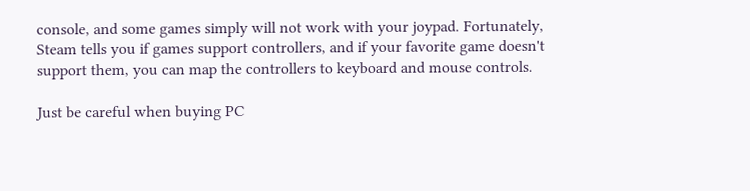console, and some games simply will not work with your joypad. Fortunately, Steam tells you if games support controllers, and if your favorite game doesn't support them, you can map the controllers to keyboard and mouse controls.

Just be careful when buying PC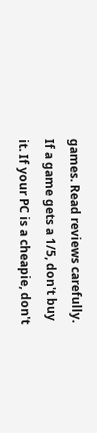games. Read reviews carefully. If a game gets a 1/5, don't buy it. If your PC is a cheapie, don't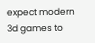expect modern 3d games to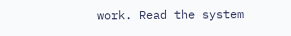work. Read the system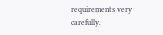requirements very carefully.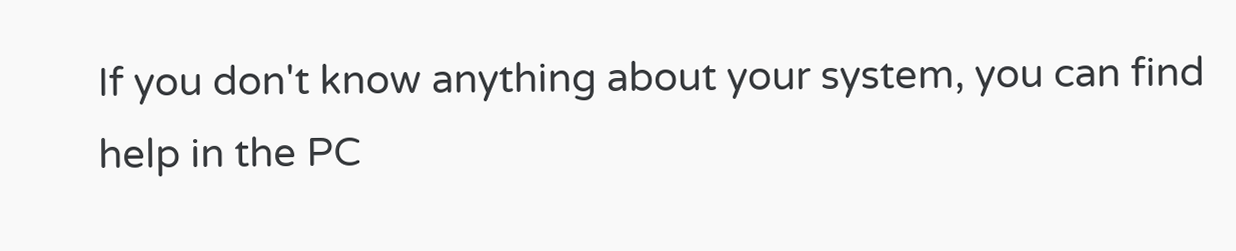If you don't know anything about your system, you can find help in the PC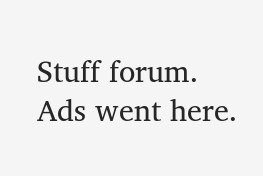Stuff forum.
Ads went here.